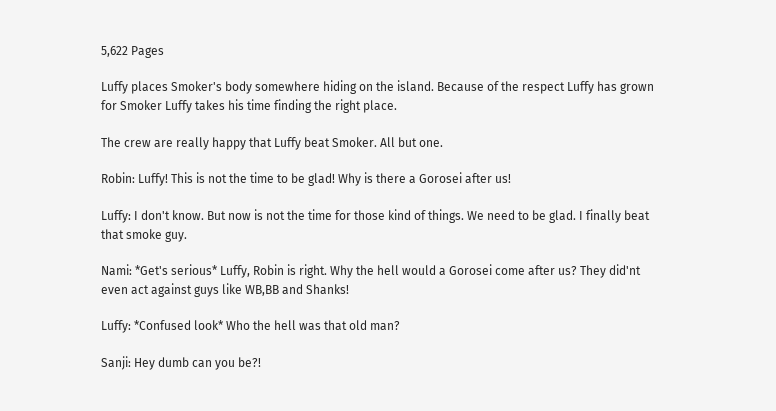5,622 Pages

Luffy places Smoker's body somewhere hiding on the island. Because of the respect Luffy has grown for Smoker Luffy takes his time finding the right place.

The crew are really happy that Luffy beat Smoker. All but one.

Robin: Luffy! This is not the time to be glad! Why is there a Gorosei after us!

Luffy: I don't know. But now is not the time for those kind of things. We need to be glad. I finally beat that smoke guy.

Nami: *Get's serious* Luffy, Robin is right. Why the hell would a Gorosei come after us? They did'nt even act against guys like WB,BB and Shanks!

Luffy: *Confused look* Who the hell was that old man?

Sanji: Hey dumb can you be?!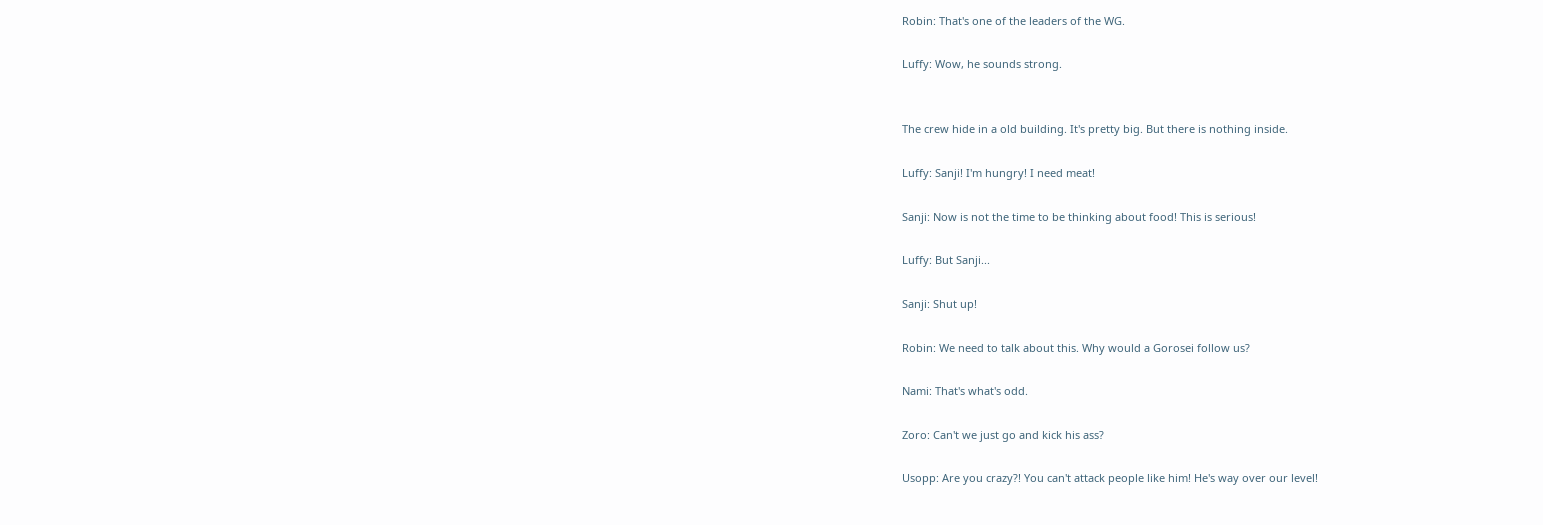Robin: That's one of the leaders of the WG.

Luffy: Wow, he sounds strong.


The crew hide in a old building. It's pretty big. But there is nothing inside.

Luffy: Sanji! I'm hungry! I need meat!

Sanji: Now is not the time to be thinking about food! This is serious!

Luffy: But Sanji...

Sanji: Shut up!

Robin: We need to talk about this. Why would a Gorosei follow us?

Nami: That's what's odd.

Zoro: Can't we just go and kick his ass?

Usopp: Are you crazy?! You can't attack people like him! He's way over our level!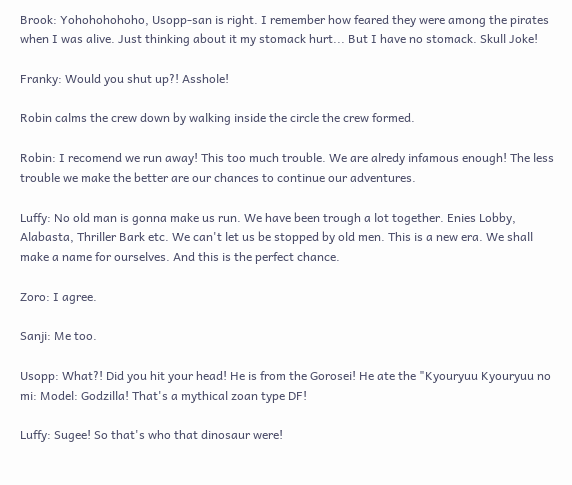Brook: Yohohohohoho, Usopp-san is right. I remember how feared they were among the pirates when I was alive. Just thinking about it my stomack hurt... But I have no stomack. Skull Joke!

Franky: Would you shut up?! Asshole!

Robin calms the crew down by walking inside the circle the crew formed.

Robin: I recomend we run away! This too much trouble. We are alredy infamous enough! The less trouble we make the better are our chances to continue our adventures.

Luffy: No old man is gonna make us run. We have been trough a lot together. Enies Lobby, Alabasta, Thriller Bark etc. We can't let us be stopped by old men. This is a new era. We shall make a name for ourselves. And this is the perfect chance.

Zoro: I agree.

Sanji: Me too.

Usopp: What?! Did you hit your head! He is from the Gorosei! He ate the "Kyouryuu Kyouryuu no mi: Model: Godzilla! That's a mythical zoan type DF!

Luffy: Sugee! So that's who that dinosaur were!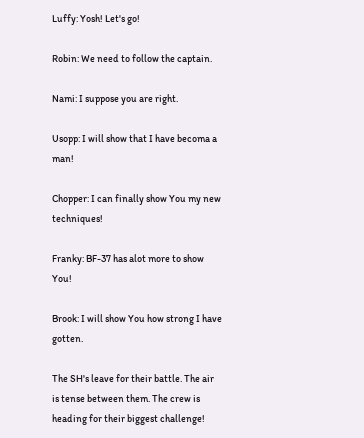Luffy: Yosh! Let's go!

Robin: We need to follow the captain.

Nami: I suppose you are right.

Usopp: I will show that I have becoma a man!

Chopper: I can finally show You my new techniques!

Franky: BF-37 has alot more to show You!

Brook: I will show You how strong I have gotten.

The SH's leave for their battle. The air is tense between them. The crew is heading for their biggest challenge!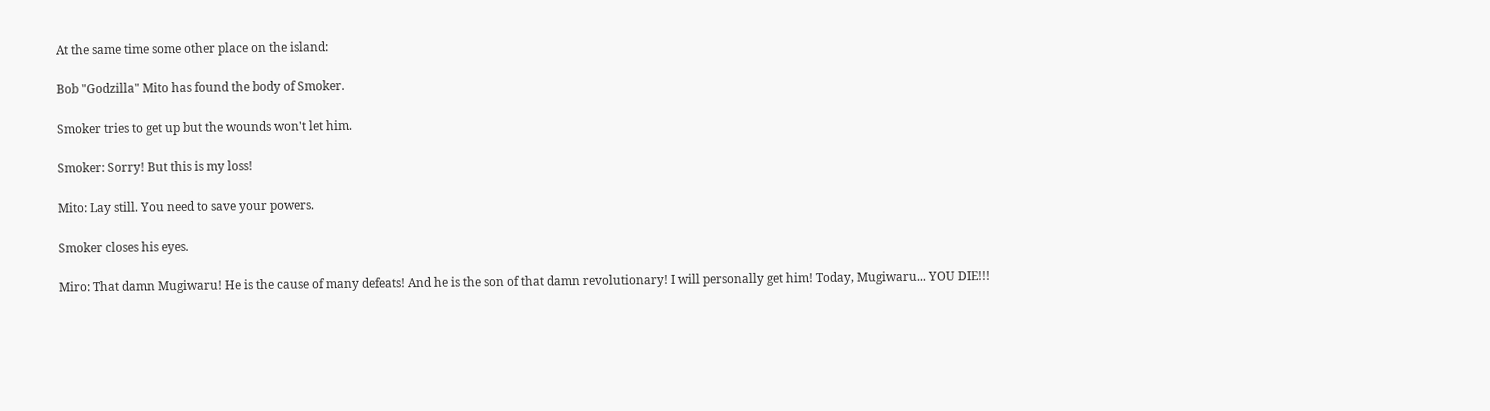At the same time some other place on the island:

Bob "Godzilla" Mito has found the body of Smoker.

Smoker tries to get up but the wounds won't let him.

Smoker: Sorry! But this is my loss!

Mito: Lay still. You need to save your powers.

Smoker closes his eyes.

Miro: That damn Mugiwaru! He is the cause of many defeats! And he is the son of that damn revolutionary! I will personally get him! Today, Mugiwaru... YOU DIE!!!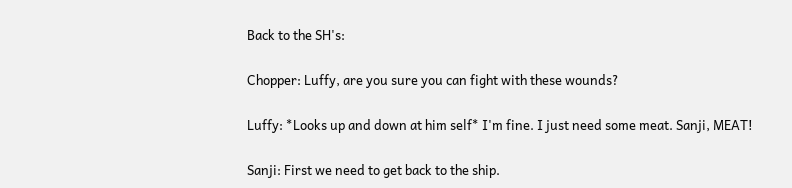Back to the SH's:

Chopper: Luffy, are you sure you can fight with these wounds?

Luffy: *Looks up and down at him self* I'm fine. I just need some meat. Sanji, MEAT!

Sanji: First we need to get back to the ship.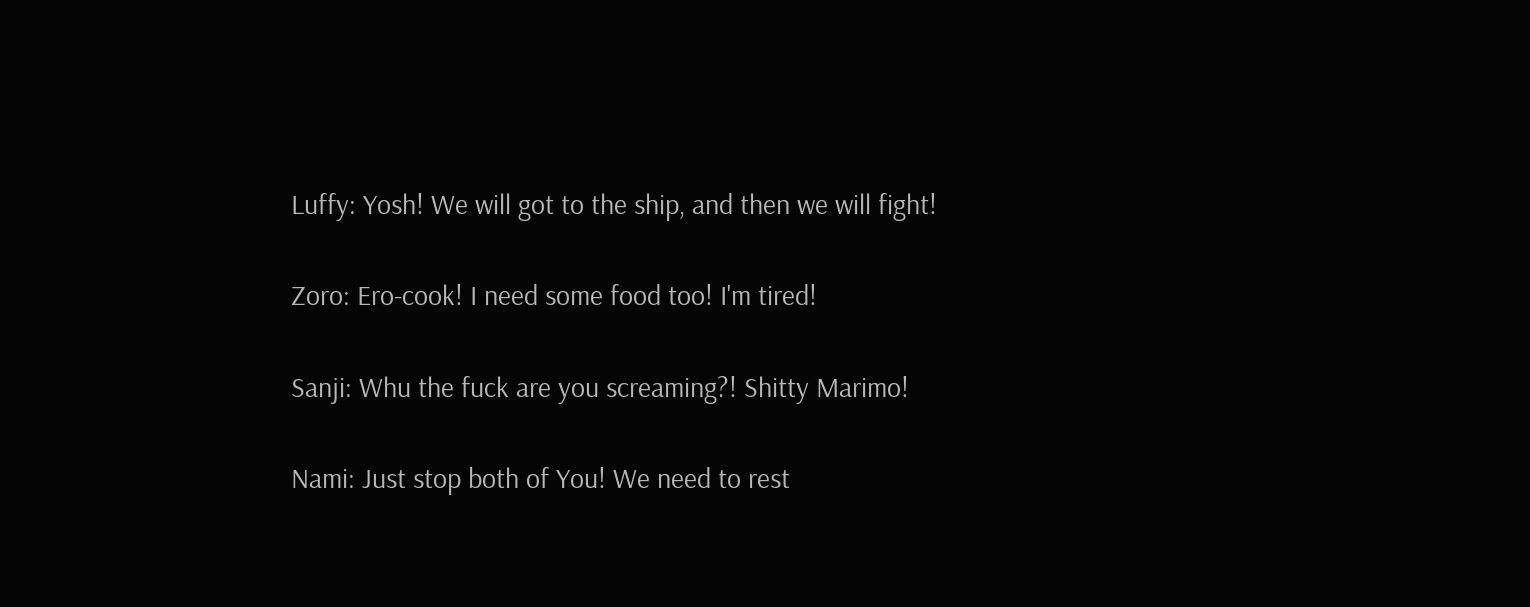Luffy: Yosh! We will got to the ship, and then we will fight!

Zoro: Ero-cook! I need some food too! I'm tired!

Sanji: Whu the fuck are you screaming?! Shitty Marimo!

Nami: Just stop both of You! We need to rest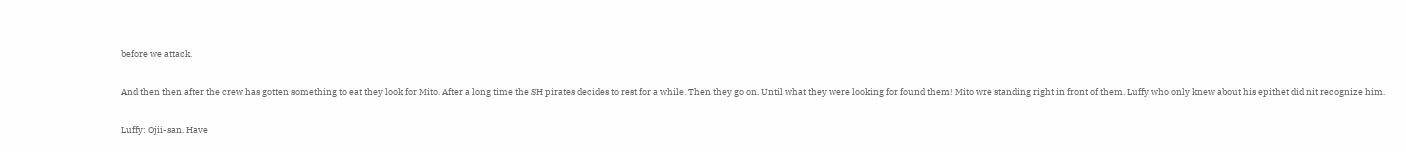before we attack.

And then then after the crew has gotten something to eat they look for Mito. After a long time the SH pirates decides to rest for a while. Then they go on. Until what they were looking for found them! Mito wre standing right in front of them. Luffy who only knew about his epithet did nit recognize him.

Luffy: Ojii-san. Have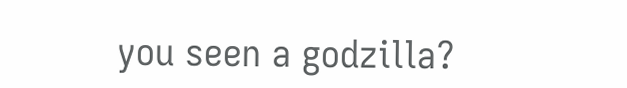you seen a godzilla?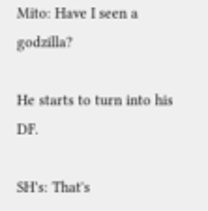Mito: Have I seen a godzilla?

He starts to turn into his DF.

SH's: That's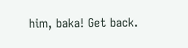him, baka! Get back.